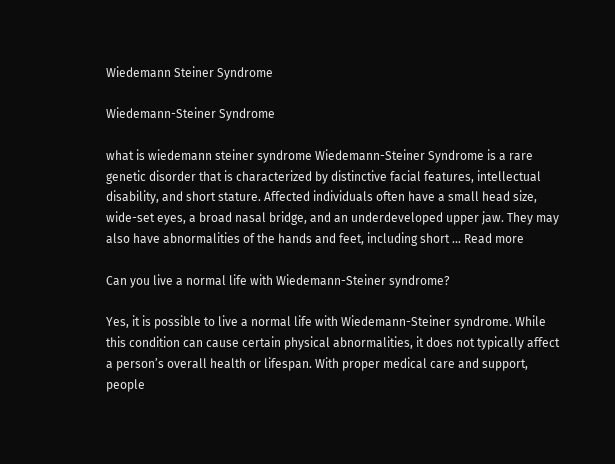Wiedemann Steiner Syndrome

Wiedemann-Steiner Syndrome

what is wiedemann steiner syndrome Wiedemann-Steiner Syndrome is a rare genetic disorder that is characterized by distinctive facial features, intellectual disability, and short stature. Affected individuals often have a small head size, wide-set eyes, a broad nasal bridge, and an underdeveloped upper jaw. They may also have abnormalities of the hands and feet, including short … Read more

Can you live a normal life with Wiedemann-Steiner syndrome?

Yes, it is possible to live a normal life with Wiedemann-Steiner syndrome. While this condition can cause certain physical abnormalities, it does not typically affect a person’s overall health or lifespan. With proper medical care and support, people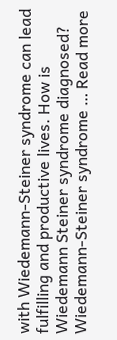with Wiedemann-Steiner syndrome can lead fulfilling and productive lives. How is Wiedemann Steiner syndrome diagnosed? Wiedemann-Steiner syndrome … Read more